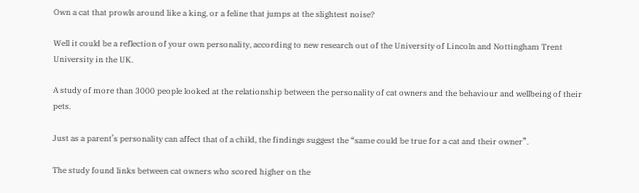Own a cat that prowls around like a king, or a feline that jumps at the slightest noise?

Well it could be a reflection of your own personality, according to new research out of the University of Lincoln and Nottingham Trent University in the UK.

A study of more than 3000 people looked at the relationship between the personality of cat owners and the behaviour and wellbeing of their pets.

Just as a parent’s personality can affect that of a child, the findings suggest the “same could be true for a cat and their owner”.

The study found links between cat owners who scored higher on the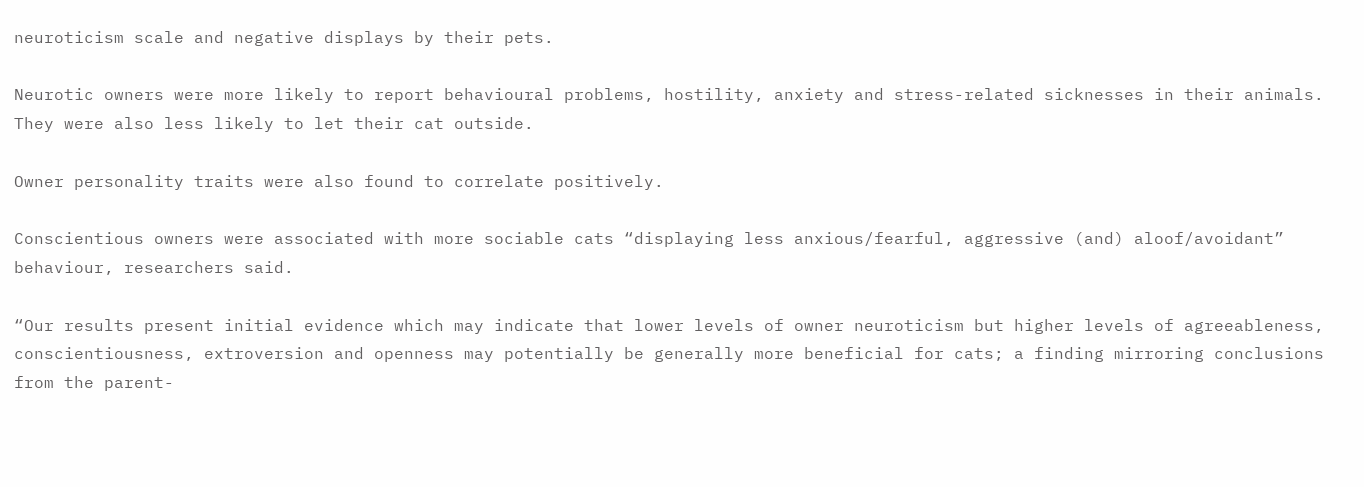neuroticism scale and negative displays by their pets.

Neurotic owners were more likely to report behavioural problems, hostility, anxiety and stress-related sicknesses in their animals. They were also less likely to let their cat outside.

Owner personality traits were also found to correlate positively.

Conscientious owners were associated with more sociable cats “displaying less anxious/fearful, aggressive (and) aloof/avoidant” behaviour, researchers said.

“Our results present initial evidence which may indicate that lower levels of owner neuroticism but higher levels of agreeableness, conscientiousness, extroversion and openness may potentially be generally more beneficial for cats; a finding mirroring conclusions from the parent-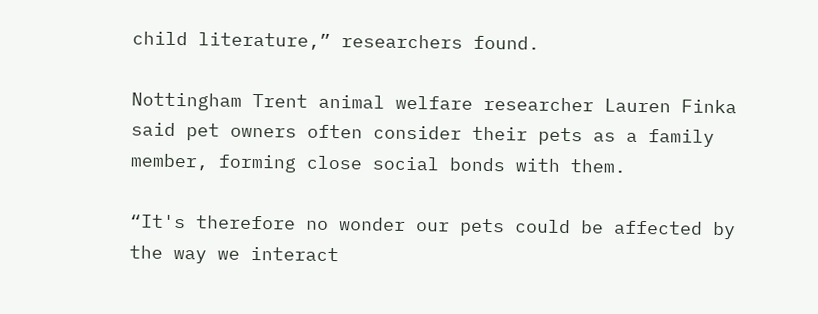child literature,” researchers found.

Nottingham Trent animal welfare researcher Lauren Finka said pet owners often consider their pets as a family member, forming close social bonds with them.

“It's therefore no wonder our pets could be affected by the way we interact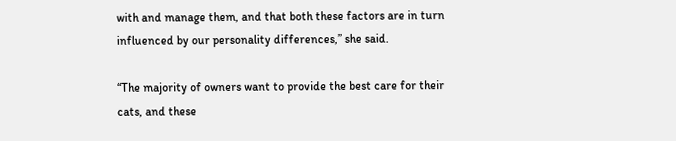with and manage them, and that both these factors are in turn influenced by our personality differences,” she said.

“The majority of owners want to provide the best care for their cats, and these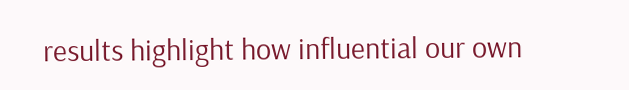results highlight how influential our own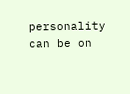personality can be on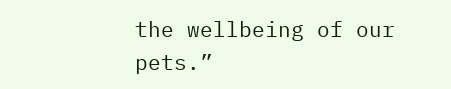the wellbeing of our pets.”